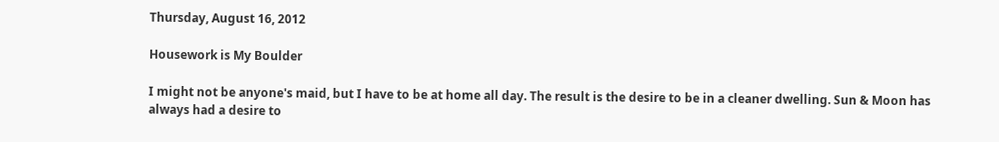Thursday, August 16, 2012

Housework is My Boulder

I might not be anyone's maid, but I have to be at home all day. The result is the desire to be in a cleaner dwelling. Sun & Moon has always had a desire to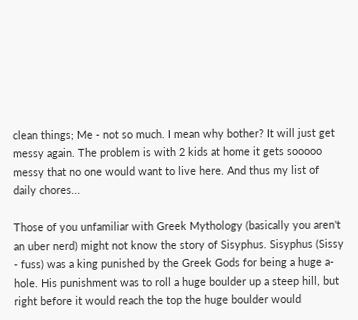clean things; Me - not so much. I mean why bother? It will just get messy again. The problem is with 2 kids at home it gets sooooo messy that no one would want to live here. And thus my list of daily chores...

Those of you unfamiliar with Greek Mythology (basically you aren't an uber nerd) might not know the story of Sisyphus. Sisyphus (Sissy - fuss) was a king punished by the Greek Gods for being a huge a-hole. His punishment was to roll a huge boulder up a steep hill, but right before it would reach the top the huge boulder would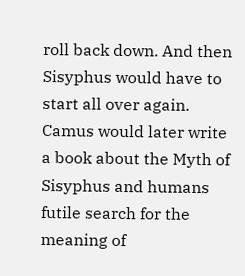roll back down. And then Sisyphus would have to start all over again. Camus would later write a book about the Myth of Sisyphus and humans futile search for the meaning of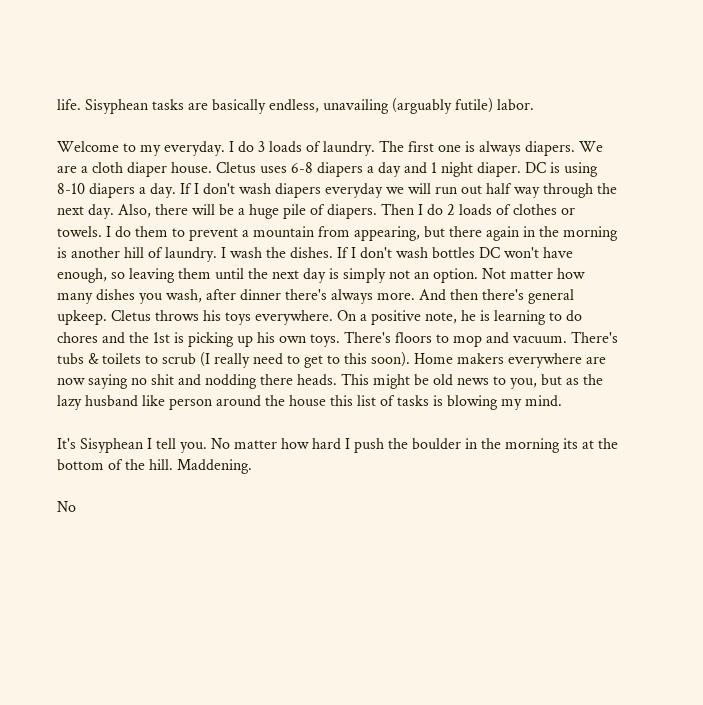life. Sisyphean tasks are basically endless, unavailing (arguably futile) labor.

Welcome to my everyday. I do 3 loads of laundry. The first one is always diapers. We are a cloth diaper house. Cletus uses 6-8 diapers a day and 1 night diaper. DC is using 8-10 diapers a day. If I don't wash diapers everyday we will run out half way through the next day. Also, there will be a huge pile of diapers. Then I do 2 loads of clothes or towels. I do them to prevent a mountain from appearing, but there again in the morning is another hill of laundry. I wash the dishes. If I don't wash bottles DC won't have enough, so leaving them until the next day is simply not an option. Not matter how many dishes you wash, after dinner there's always more. And then there's general upkeep. Cletus throws his toys everywhere. On a positive note, he is learning to do chores and the 1st is picking up his own toys. There's floors to mop and vacuum. There's tubs & toilets to scrub (I really need to get to this soon). Home makers everywhere are now saying no shit and nodding there heads. This might be old news to you, but as the lazy husband like person around the house this list of tasks is blowing my mind.

It's Sisyphean I tell you. No matter how hard I push the boulder in the morning its at the bottom of the hill. Maddening.

No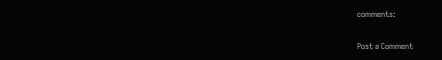comments:

Post a Comment